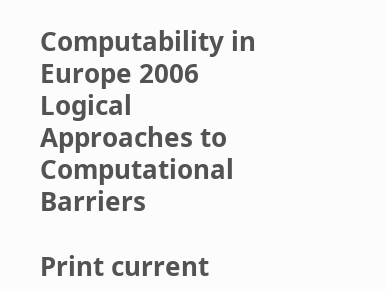Computability in Europe 2006
Logical Approaches to Computational Barriers

Print current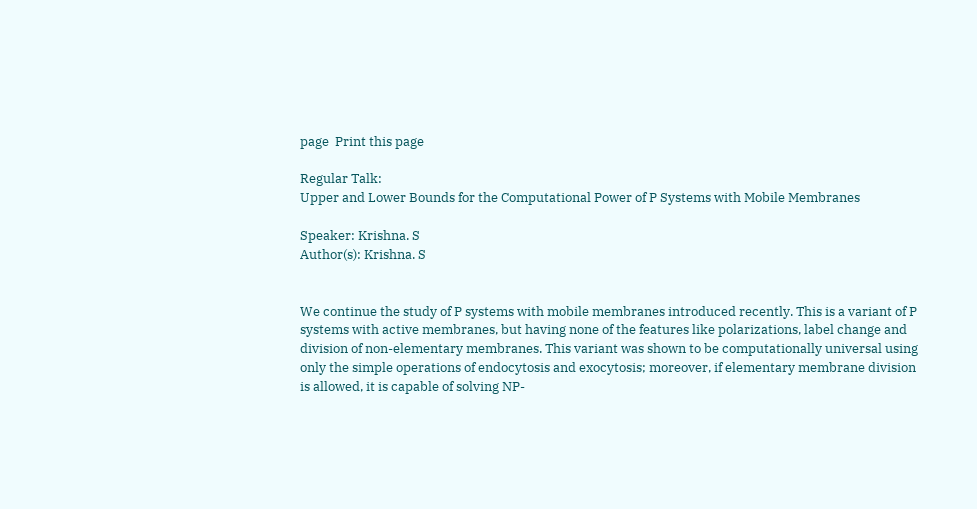page  Print this page

Regular Talk:
Upper and Lower Bounds for the Computational Power of P Systems with Mobile Membranes

Speaker: Krishna. S
Author(s): Krishna. S


We continue the study of P systems with mobile membranes introduced recently. This is a variant of P systems with active membranes, but having none of the features like polarizations, label change and division of non-elementary membranes. This variant was shown to be computationally universal using only the simple operations of endocytosis and exocytosis; moreover, if elementary membrane division is allowed, it is capable of solving NP-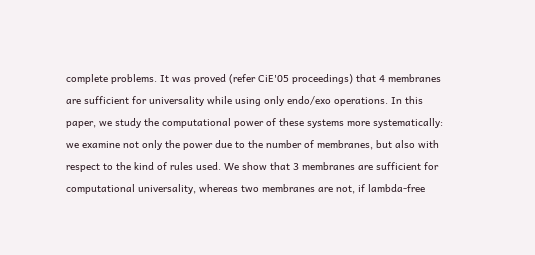complete problems. It was proved (refer CiE'05 proceedings) that 4 membranes are sufficient for universality while using only endo/exo operations. In this paper, we study the computational power of these systems more systematically: we examine not only the power due to the number of membranes, but also with respect to the kind of rules used. We show that 3 membranes are sufficient for computational universality, whereas two membranes are not, if lambda-free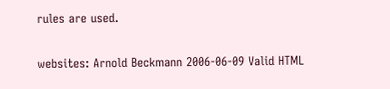rules are used.

websites: Arnold Beckmann 2006-06-09 Valid HTML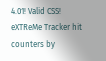4.01! Valid CSS! eXTReMe Tracker hit counters by